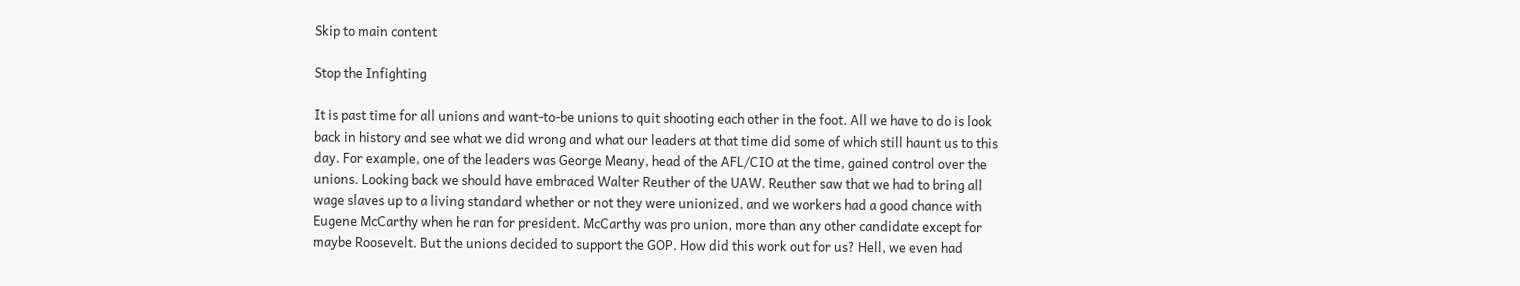Skip to main content

Stop the Infighting

It is past time for all unions and want-to-be unions to quit shooting each other in the foot. All we have to do is look back in history and see what we did wrong and what our leaders at that time did some of which still haunt us to this day. For example, one of the leaders was George Meany, head of the AFL/CIO at the time, gained control over the unions. Looking back we should have embraced Walter Reuther of the UAW. Reuther saw that we had to bring all wage slaves up to a living standard whether or not they were unionized, and we workers had a good chance with Eugene McCarthy when he ran for president. McCarthy was pro union, more than any other candidate except for maybe Roosevelt. But the unions decided to support the GOP. How did this work out for us? Hell, we even had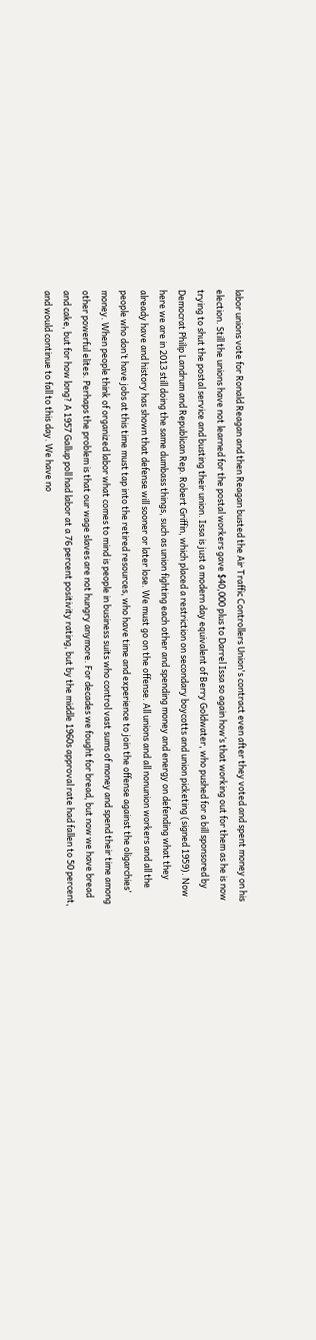labor unions vote for Ronald Reagan and then Reagan busted the Air Traffic Controllers Union's contract even after they voted and spent money on his election. Still the unions have not learned for the postal workers gave $40,000 plus to Darrel Issa so again how’s that working out for them as he is now trying to shut the postal service and busting their union. Issa is just a modern day equivalent of Berry Goldwater, who pushed for a bill sponsored by Democrat Philip Landrum and Republican Rep. Robert Griffin, which placed a restriction on secondary boycotts and union picketing (signed 1959). Now here we are in 2013 still doing the same dumbass things, such as union fighting each other and spending money and energy on defending what they already have and history has shown that defense will sooner or later lose. We must go on the offense. All unions and all nonunion workers and all the people who don’t have jobs at this time must tap into the retired resources, who have time and experience to join the offense against the oligarchies’ money. When people think of organized labor what comes to mind is people in business suits who control vast sums of money and spend their time among other powerful elites. Perhaps the problem is that our wage slaves are not hungry anymore. For decades we fought for bread, but now we have bread and cake, but for how long? A 1957 Gallup poll had labor at a 76 percent positivity rating, but by the middle 1960s approval rate had fallen to 50 percent, and would continue to fall to this day. We have no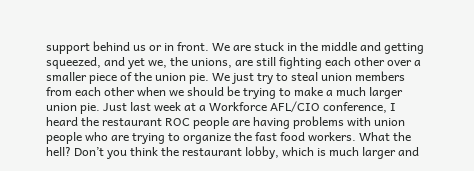support behind us or in front. We are stuck in the middle and getting squeezed, and yet we, the unions, are still fighting each other over a smaller piece of the union pie. We just try to steal union members from each other when we should be trying to make a much larger union pie. Just last week at a Workforce AFL/CIO conference, I heard the restaurant ROC people are having problems with union people who are trying to organize the fast food workers. What the hell? Don’t you think the restaurant lobby, which is much larger and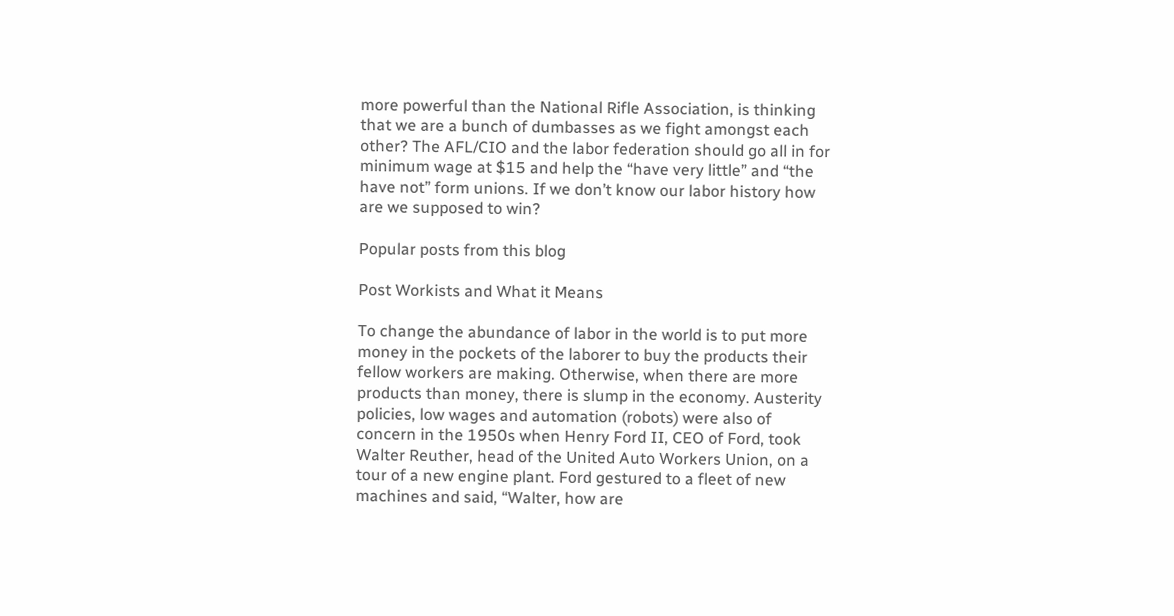more powerful than the National Rifle Association, is thinking that we are a bunch of dumbasses as we fight amongst each other? The AFL/CIO and the labor federation should go all in for minimum wage at $15 and help the “have very little” and “the have not” form unions. If we don’t know our labor history how are we supposed to win?

Popular posts from this blog

Post Workists and What it Means

To change the abundance of labor in the world is to put more money in the pockets of the laborer to buy the products their fellow workers are making. Otherwise, when there are more products than money, there is slump in the economy. Austerity policies, low wages and automation (robots) were also of concern in the 1950s when Henry Ford II, CEO of Ford, took Walter Reuther, head of the United Auto Workers Union, on a tour of a new engine plant. Ford gestured to a fleet of new machines and said, “Walter, how are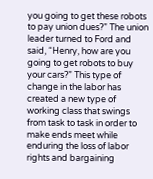you going to get these robots to pay union dues?” The union leader turned to Ford and said, “Henry, how are you going to get robots to buy your cars?” This type of change in the labor has created a new type of working class that swings from task to task in order to make ends meet while enduring the loss of labor rights and bargaining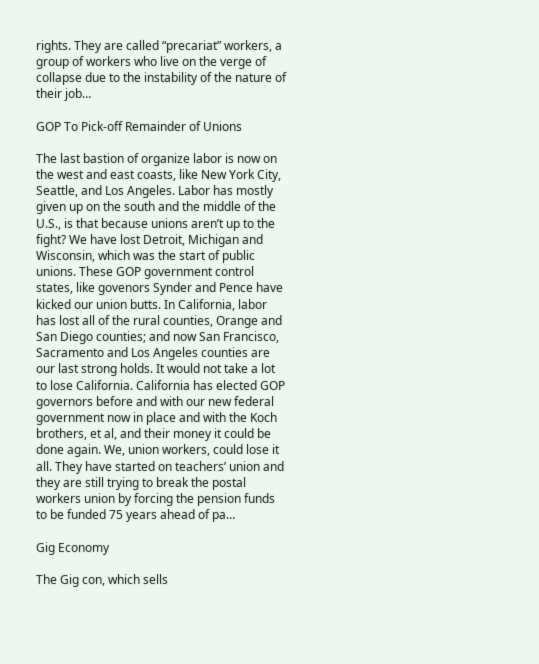rights. They are called “precariat” workers, a group of workers who live on the verge of collapse due to the instability of the nature of their job…

GOP To Pick-off Remainder of Unions

The last bastion of organize labor is now on the west and east coasts, like New York City, Seattle, and Los Angeles. Labor has mostly given up on the south and the middle of the U.S., is that because unions aren’t up to the fight? We have lost Detroit, Michigan and Wisconsin, which was the start of public unions. These GOP government control states, like govenors Synder and Pence have kicked our union butts. In California, labor has lost all of the rural counties, Orange and San Diego counties; and now San Francisco, Sacramento and Los Angeles counties are our last strong holds. It would not take a lot to lose California. California has elected GOP governors before and with our new federal government now in place and with the Koch brothers, et al, and their money it could be done again. We, union workers, could lose it all. They have started on teachers’ union and they are still trying to break the postal workers union by forcing the pension funds to be funded 75 years ahead of pa…

Gig Economy

The Gig con, which sells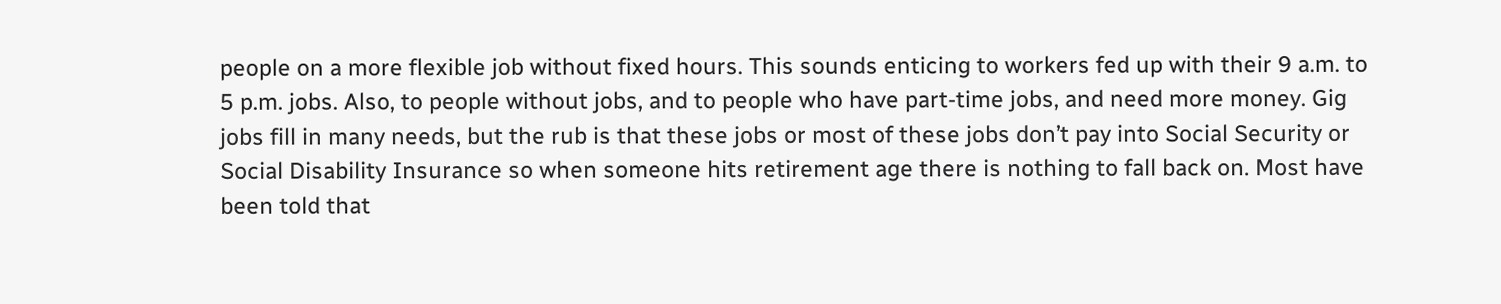people on a more flexible job without fixed hours. This sounds enticing to workers fed up with their 9 a.m. to 5 p.m. jobs. Also, to people without jobs, and to people who have part-time jobs, and need more money. Gig jobs fill in many needs, but the rub is that these jobs or most of these jobs don’t pay into Social Security or Social Disability Insurance so when someone hits retirement age there is nothing to fall back on. Most have been told that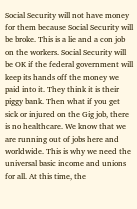Social Security will not have money for them because Social Security will be broke. This is a lie and a con job on the workers. Social Security will be OK if the federal government will keep its hands off the money we paid into it. They think it is their piggy bank. Then what if you get sick or injured on the Gig job, there is no healthcare. We know that we are running out of jobs here and worldwide. This is why we need the universal basic income and unions for all. At this time, the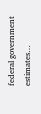federal government estimates…